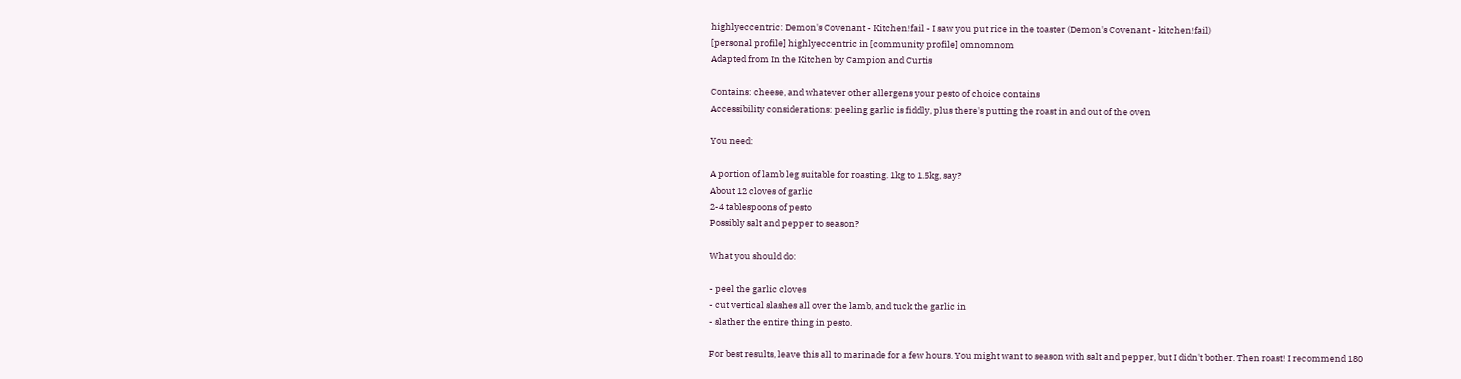highlyeccentric: Demon's Covenant - Kitchen!fail - I saw you put rice in the toaster (Demon's Covenant - kitchen!fail)
[personal profile] highlyeccentric in [community profile] omnomnom
Adapted from In the Kitchen by Campion and Curtis

Contains: cheese, and whatever other allergens your pesto of choice contains
Accessibility considerations: peeling garlic is fiddly, plus there's putting the roast in and out of the oven

You need:

A portion of lamb leg suitable for roasting. 1kg to 1.5kg, say?
About 12 cloves of garlic
2-4 tablespoons of pesto
Possibly salt and pepper to season?

What you should do:

- peel the garlic cloves
- cut vertical slashes all over the lamb, and tuck the garlic in
- slather the entire thing in pesto.

For best results, leave this all to marinade for a few hours. You might want to season with salt and pepper, but I didn't bother. Then roast! I recommend 180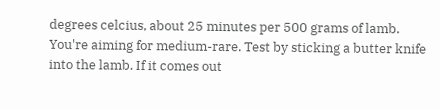degrees celcius, about 25 minutes per 500 grams of lamb. You're aiming for medium-rare. Test by sticking a butter knife into the lamb. If it comes out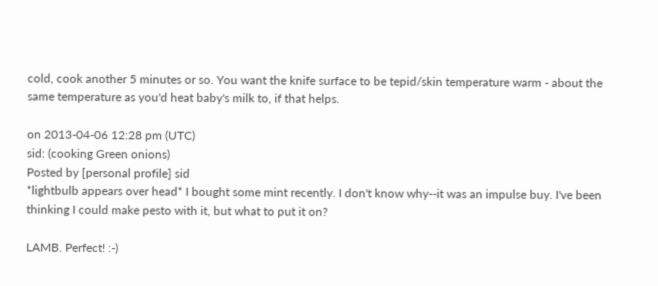cold, cook another 5 minutes or so. You want the knife surface to be tepid/skin temperature warm - about the same temperature as you'd heat baby's milk to, if that helps.

on 2013-04-06 12:28 pm (UTC)
sid: (cooking Green onions)
Posted by [personal profile] sid
*lightbulb appears over head* I bought some mint recently. I don't know why--it was an impulse buy. I've been thinking I could make pesto with it, but what to put it on?

LAMB. Perfect! :-)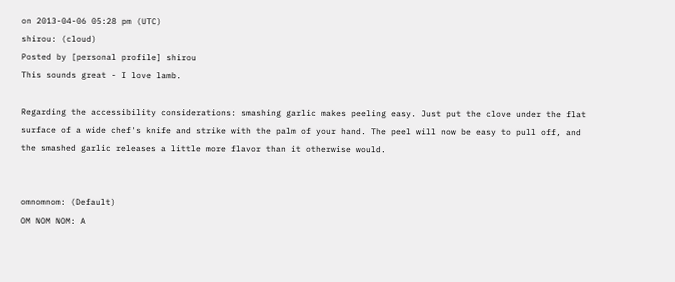on 2013-04-06 05:28 pm (UTC)
shirou: (cloud)
Posted by [personal profile] shirou
This sounds great - I love lamb.

Regarding the accessibility considerations: smashing garlic makes peeling easy. Just put the clove under the flat surface of a wide chef's knife and strike with the palm of your hand. The peel will now be easy to pull off, and the smashed garlic releases a little more flavor than it otherwise would.


omnomnom: (Default)
OM NOM NOM: A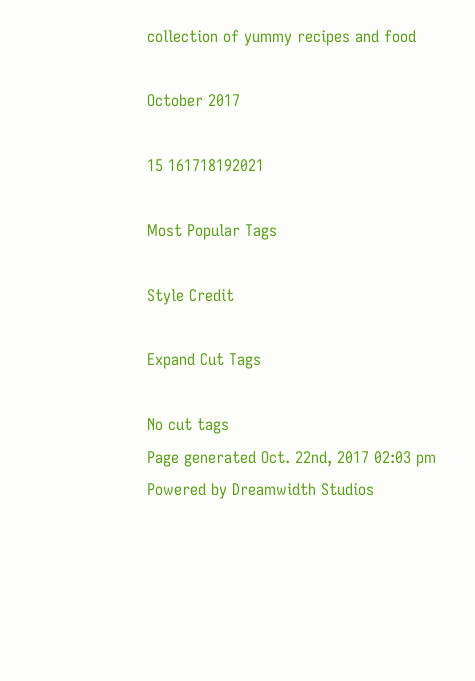collection of yummy recipes and food

October 2017

15 161718192021

Most Popular Tags

Style Credit

Expand Cut Tags

No cut tags
Page generated Oct. 22nd, 2017 02:03 pm
Powered by Dreamwidth Studios